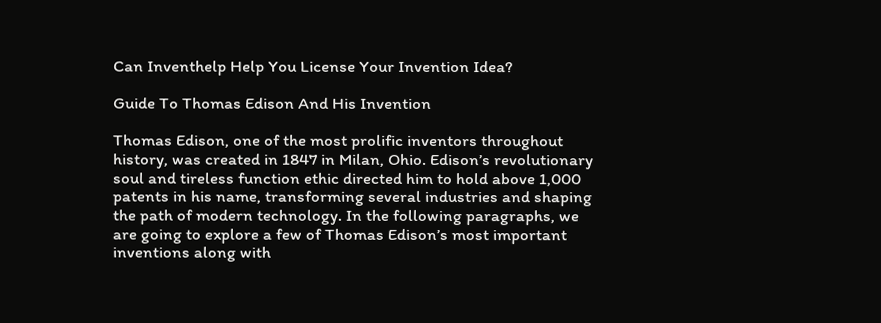Can Inventhelp Help You License Your Invention Idea?

Guide To Thomas Edison And His Invention

Thomas Edison, one of the most prolific inventors throughout history, was created in 1847 in Milan, Ohio. Edison’s revolutionary soul and tireless function ethic directed him to hold above 1,000 patents in his name, transforming several industries and shaping the path of modern technology. In the following paragraphs, we are going to explore a few of Thomas Edison’s most important inventions along with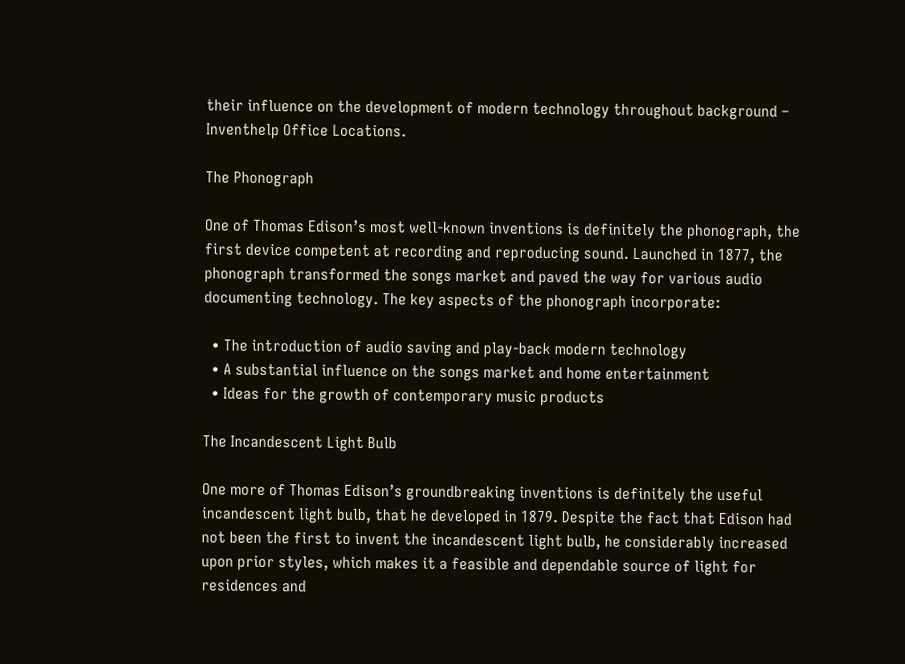their influence on the development of modern technology throughout background – Inventhelp Office Locations.

The Phonograph

One of Thomas Edison’s most well-known inventions is definitely the phonograph, the first device competent at recording and reproducing sound. Launched in 1877, the phonograph transformed the songs market and paved the way for various audio documenting technology. The key aspects of the phonograph incorporate:

  • The introduction of audio saving and play-back modern technology
  • A substantial influence on the songs market and home entertainment
  • Ideas for the growth of contemporary music products

The Incandescent Light Bulb

One more of Thomas Edison’s groundbreaking inventions is definitely the useful incandescent light bulb, that he developed in 1879. Despite the fact that Edison had not been the first to invent the incandescent light bulb, he considerably increased upon prior styles, which makes it a feasible and dependable source of light for residences and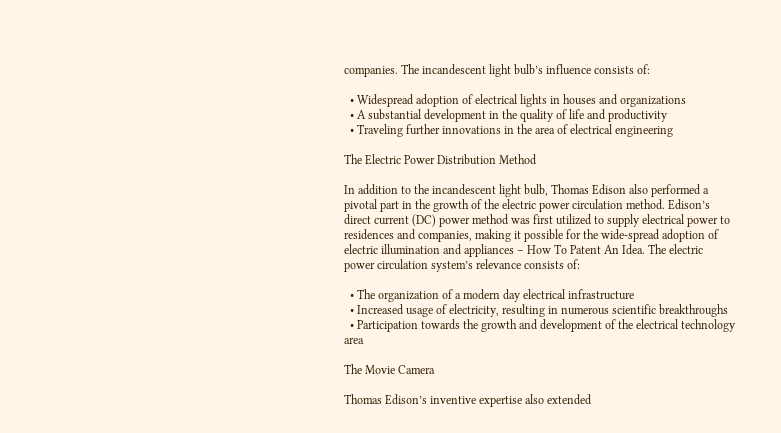companies. The incandescent light bulb’s influence consists of:

  • Widespread adoption of electrical lights in houses and organizations
  • A substantial development in the quality of life and productivity
  • Traveling further innovations in the area of electrical engineering

The Electric Power Distribution Method

In addition to the incandescent light bulb, Thomas Edison also performed a pivotal part in the growth of the electric power circulation method. Edison’s direct current (DC) power method was first utilized to supply electrical power to residences and companies, making it possible for the wide-spread adoption of electric illumination and appliances – How To Patent An Idea. The electric power circulation system’s relevance consists of:

  • The organization of a modern day electrical infrastructure
  • Increased usage of electricity, resulting in numerous scientific breakthroughs
  • Participation towards the growth and development of the electrical technology area

The Movie Camera

Thomas Edison’s inventive expertise also extended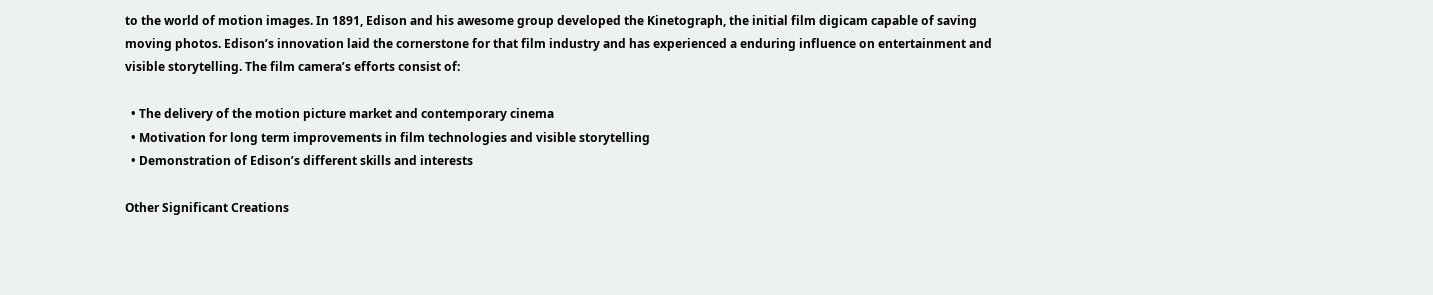to the world of motion images. In 1891, Edison and his awesome group developed the Kinetograph, the initial film digicam capable of saving moving photos. Edison’s innovation laid the cornerstone for that film industry and has experienced a enduring influence on entertainment and visible storytelling. The film camera’s efforts consist of:

  • The delivery of the motion picture market and contemporary cinema
  • Motivation for long term improvements in film technologies and visible storytelling
  • Demonstration of Edison’s different skills and interests

Other Significant Creations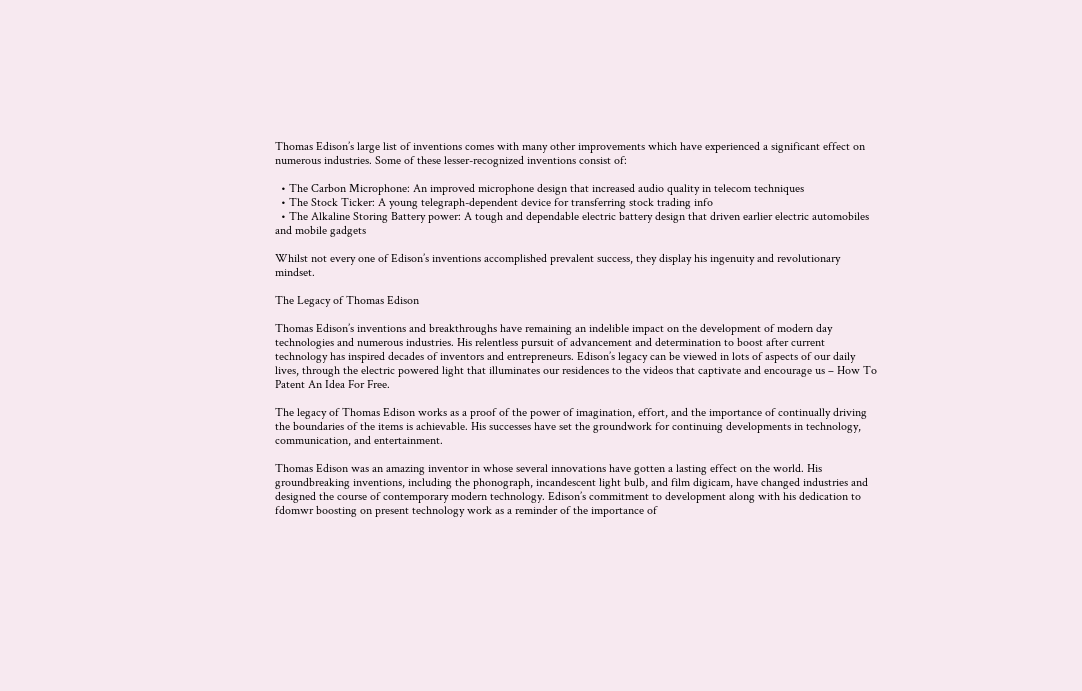Thomas Edison’s large list of inventions comes with many other improvements which have experienced a significant effect on numerous industries. Some of these lesser-recognized inventions consist of:

  • The Carbon Microphone: An improved microphone design that increased audio quality in telecom techniques
  • The Stock Ticker: A young telegraph-dependent device for transferring stock trading info
  • The Alkaline Storing Battery power: A tough and dependable electric battery design that driven earlier electric automobiles and mobile gadgets

Whilst not every one of Edison’s inventions accomplished prevalent success, they display his ingenuity and revolutionary mindset.

The Legacy of Thomas Edison

Thomas Edison’s inventions and breakthroughs have remaining an indelible impact on the development of modern day technologies and numerous industries. His relentless pursuit of advancement and determination to boost after current technology has inspired decades of inventors and entrepreneurs. Edison’s legacy can be viewed in lots of aspects of our daily lives, through the electric powered light that illuminates our residences to the videos that captivate and encourage us – How To Patent An Idea For Free.

The legacy of Thomas Edison works as a proof of the power of imagination, effort, and the importance of continually driving the boundaries of the items is achievable. His successes have set the groundwork for continuing developments in technology, communication, and entertainment.

Thomas Edison was an amazing inventor in whose several innovations have gotten a lasting effect on the world. His groundbreaking inventions, including the phonograph, incandescent light bulb, and film digicam, have changed industries and designed the course of contemporary modern technology. Edison’s commitment to development along with his dedication to fdomwr boosting on present technology work as a reminder of the importance of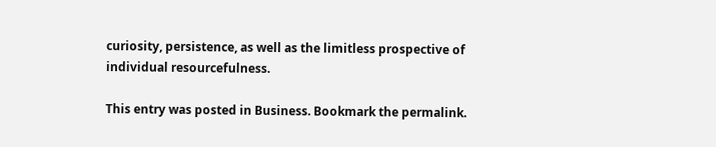curiosity, persistence, as well as the limitless prospective of individual resourcefulness.

This entry was posted in Business. Bookmark the permalink.